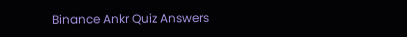Binance Ankr Quiz Answers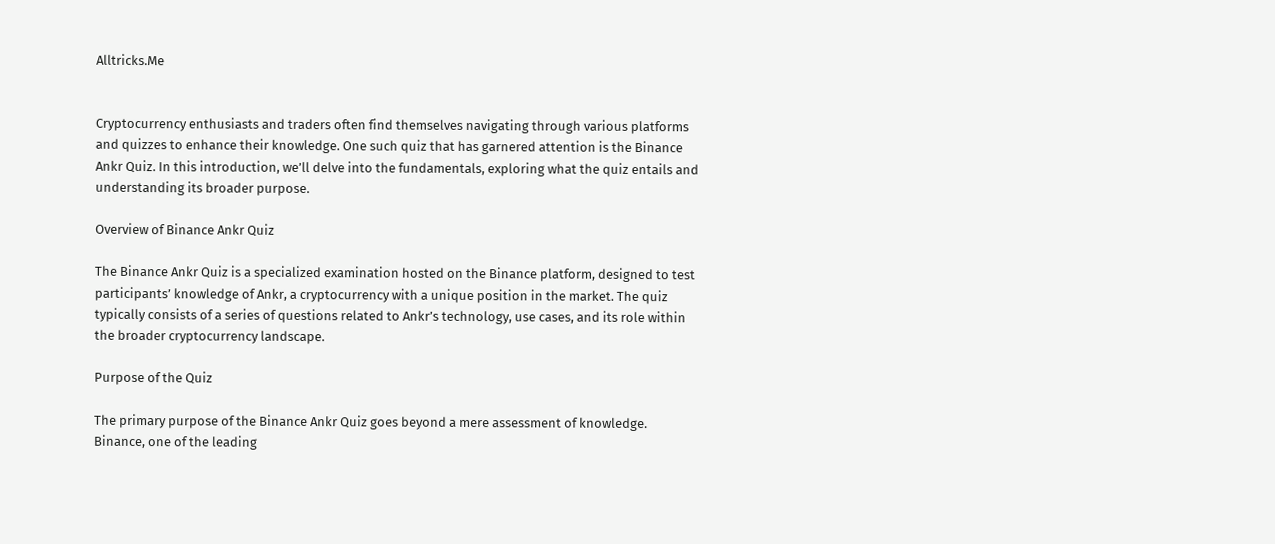Alltricks.Me


Cryptocurrency enthusiasts and traders often find themselves navigating through various platforms and quizzes to enhance their knowledge. One such quiz that has garnered attention is the Binance Ankr Quiz. In this introduction, we’ll delve into the fundamentals, exploring what the quiz entails and understanding its broader purpose.

Overview of Binance Ankr Quiz

The Binance Ankr Quiz is a specialized examination hosted on the Binance platform, designed to test participants’ knowledge of Ankr, a cryptocurrency with a unique position in the market. The quiz typically consists of a series of questions related to Ankr’s technology, use cases, and its role within the broader cryptocurrency landscape.

Purpose of the Quiz

The primary purpose of the Binance Ankr Quiz goes beyond a mere assessment of knowledge. Binance, one of the leading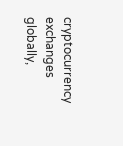cryptocurrency exchanges globally,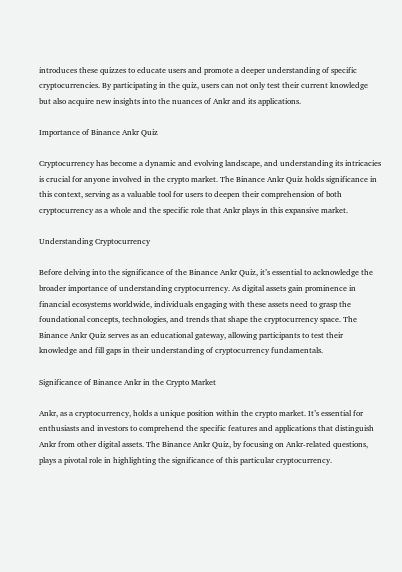introduces these quizzes to educate users and promote a deeper understanding of specific cryptocurrencies. By participating in the quiz, users can not only test their current knowledge but also acquire new insights into the nuances of Ankr and its applications.

Importance of Binance Ankr Quiz

Cryptocurrency has become a dynamic and evolving landscape, and understanding its intricacies is crucial for anyone involved in the crypto market. The Binance Ankr Quiz holds significance in this context, serving as a valuable tool for users to deepen their comprehension of both cryptocurrency as a whole and the specific role that Ankr plays in this expansive market.

Understanding Cryptocurrency

Before delving into the significance of the Binance Ankr Quiz, it’s essential to acknowledge the broader importance of understanding cryptocurrency. As digital assets gain prominence in financial ecosystems worldwide, individuals engaging with these assets need to grasp the foundational concepts, technologies, and trends that shape the cryptocurrency space. The Binance Ankr Quiz serves as an educational gateway, allowing participants to test their knowledge and fill gaps in their understanding of cryptocurrency fundamentals.

Significance of Binance Ankr in the Crypto Market

Ankr, as a cryptocurrency, holds a unique position within the crypto market. It’s essential for enthusiasts and investors to comprehend the specific features and applications that distinguish Ankr from other digital assets. The Binance Ankr Quiz, by focusing on Ankr-related questions, plays a pivotal role in highlighting the significance of this particular cryptocurrency.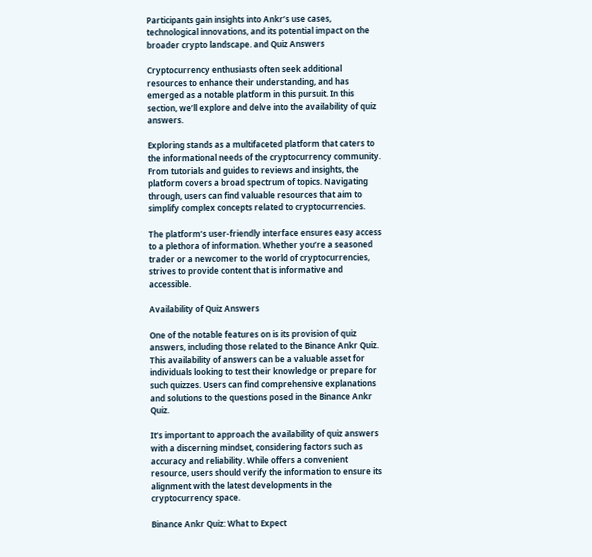Participants gain insights into Ankr’s use cases, technological innovations, and its potential impact on the broader crypto landscape. and Quiz Answers

Cryptocurrency enthusiasts often seek additional resources to enhance their understanding, and has emerged as a notable platform in this pursuit. In this section, we’ll explore and delve into the availability of quiz answers.

Exploring stands as a multifaceted platform that caters to the informational needs of the cryptocurrency community. From tutorials and guides to reviews and insights, the platform covers a broad spectrum of topics. Navigating through, users can find valuable resources that aim to simplify complex concepts related to cryptocurrencies.

The platform’s user-friendly interface ensures easy access to a plethora of information. Whether you’re a seasoned trader or a newcomer to the world of cryptocurrencies, strives to provide content that is informative and accessible.

Availability of Quiz Answers

One of the notable features on is its provision of quiz answers, including those related to the Binance Ankr Quiz. This availability of answers can be a valuable asset for individuals looking to test their knowledge or prepare for such quizzes. Users can find comprehensive explanations and solutions to the questions posed in the Binance Ankr Quiz.

It’s important to approach the availability of quiz answers with a discerning mindset, considering factors such as accuracy and reliability. While offers a convenient resource, users should verify the information to ensure its alignment with the latest developments in the cryptocurrency space.

Binance Ankr Quiz: What to Expect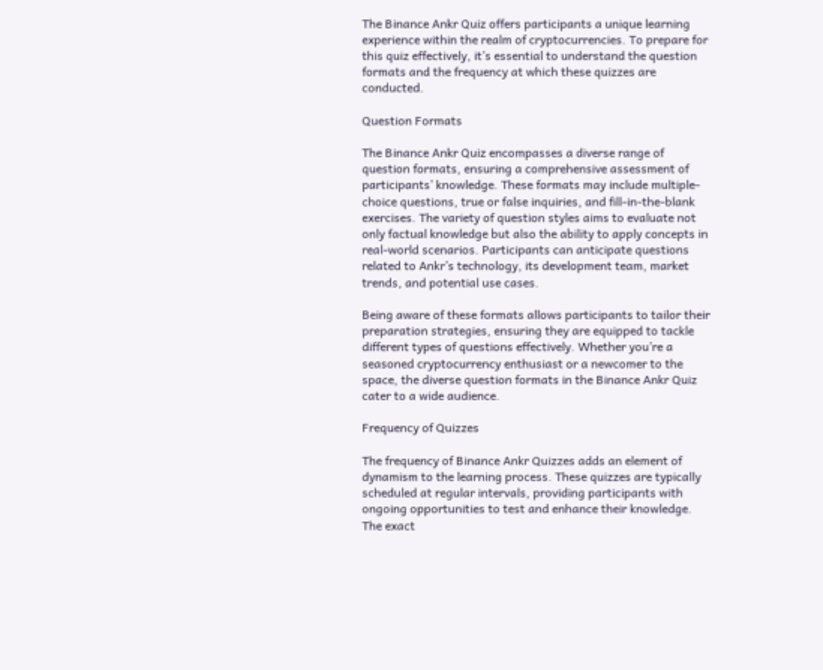The Binance Ankr Quiz offers participants a unique learning experience within the realm of cryptocurrencies. To prepare for this quiz effectively, it’s essential to understand the question formats and the frequency at which these quizzes are conducted.

Question Formats

The Binance Ankr Quiz encompasses a diverse range of question formats, ensuring a comprehensive assessment of participants’ knowledge. These formats may include multiple-choice questions, true or false inquiries, and fill-in-the-blank exercises. The variety of question styles aims to evaluate not only factual knowledge but also the ability to apply concepts in real-world scenarios. Participants can anticipate questions related to Ankr’s technology, its development team, market trends, and potential use cases.

Being aware of these formats allows participants to tailor their preparation strategies, ensuring they are equipped to tackle different types of questions effectively. Whether you’re a seasoned cryptocurrency enthusiast or a newcomer to the space, the diverse question formats in the Binance Ankr Quiz cater to a wide audience.

Frequency of Quizzes

The frequency of Binance Ankr Quizzes adds an element of dynamism to the learning process. These quizzes are typically scheduled at regular intervals, providing participants with ongoing opportunities to test and enhance their knowledge. The exact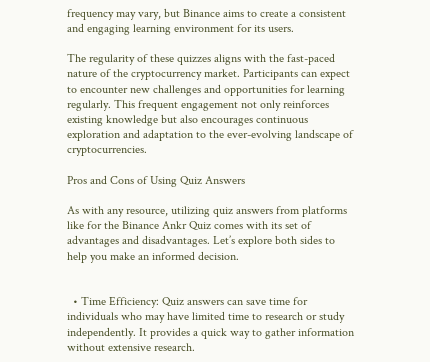frequency may vary, but Binance aims to create a consistent and engaging learning environment for its users.

The regularity of these quizzes aligns with the fast-paced nature of the cryptocurrency market. Participants can expect to encounter new challenges and opportunities for learning regularly. This frequent engagement not only reinforces existing knowledge but also encourages continuous exploration and adaptation to the ever-evolving landscape of cryptocurrencies.

Pros and Cons of Using Quiz Answers

As with any resource, utilizing quiz answers from platforms like for the Binance Ankr Quiz comes with its set of advantages and disadvantages. Let’s explore both sides to help you make an informed decision.


  • Time Efficiency: Quiz answers can save time for individuals who may have limited time to research or study independently. It provides a quick way to gather information without extensive research.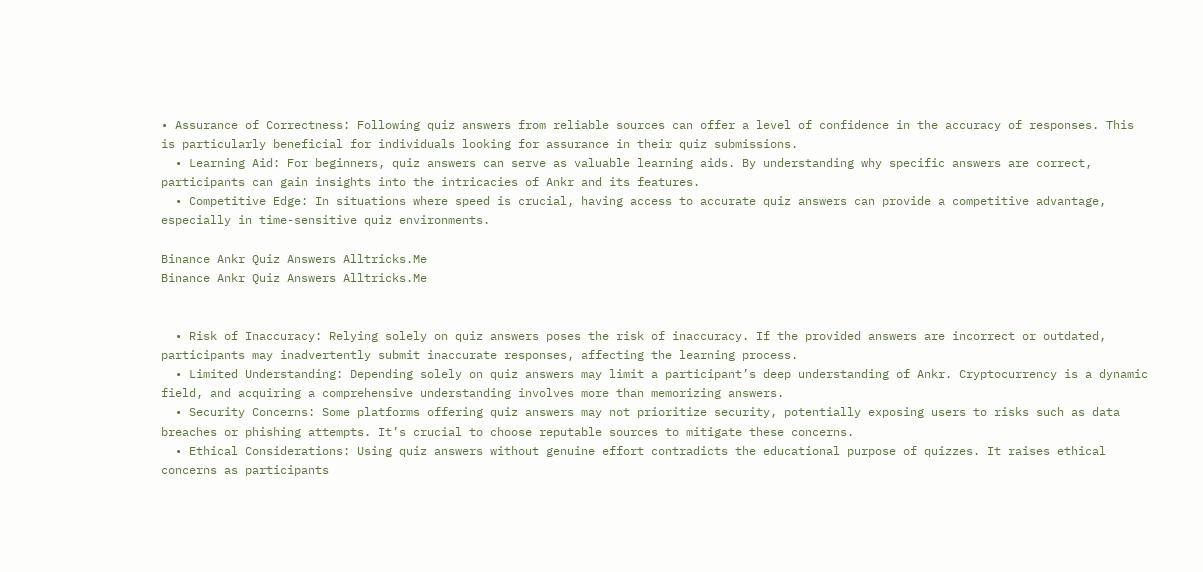• Assurance of Correctness: Following quiz answers from reliable sources can offer a level of confidence in the accuracy of responses. This is particularly beneficial for individuals looking for assurance in their quiz submissions.
  • Learning Aid: For beginners, quiz answers can serve as valuable learning aids. By understanding why specific answers are correct, participants can gain insights into the intricacies of Ankr and its features.
  • Competitive Edge: In situations where speed is crucial, having access to accurate quiz answers can provide a competitive advantage, especially in time-sensitive quiz environments.

Binance Ankr Quiz Answers Alltricks.Me
Binance Ankr Quiz Answers Alltricks.Me


  • Risk of Inaccuracy: Relying solely on quiz answers poses the risk of inaccuracy. If the provided answers are incorrect or outdated, participants may inadvertently submit inaccurate responses, affecting the learning process.
  • Limited Understanding: Depending solely on quiz answers may limit a participant’s deep understanding of Ankr. Cryptocurrency is a dynamic field, and acquiring a comprehensive understanding involves more than memorizing answers.
  • Security Concerns: Some platforms offering quiz answers may not prioritize security, potentially exposing users to risks such as data breaches or phishing attempts. It’s crucial to choose reputable sources to mitigate these concerns.
  • Ethical Considerations: Using quiz answers without genuine effort contradicts the educational purpose of quizzes. It raises ethical concerns as participants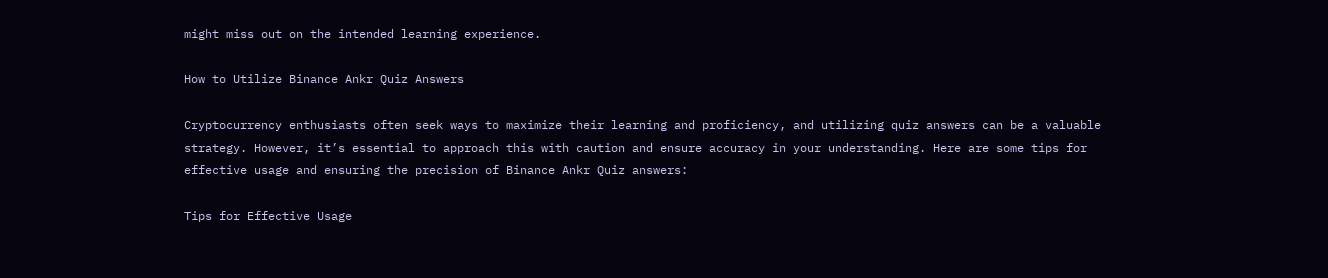might miss out on the intended learning experience.

How to Utilize Binance Ankr Quiz Answers

Cryptocurrency enthusiasts often seek ways to maximize their learning and proficiency, and utilizing quiz answers can be a valuable strategy. However, it’s essential to approach this with caution and ensure accuracy in your understanding. Here are some tips for effective usage and ensuring the precision of Binance Ankr Quiz answers:

Tips for Effective Usage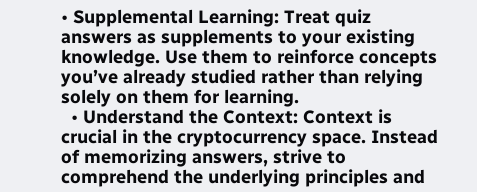• Supplemental Learning: Treat quiz answers as supplements to your existing knowledge. Use them to reinforce concepts you’ve already studied rather than relying solely on them for learning.
  • Understand the Context: Context is crucial in the cryptocurrency space. Instead of memorizing answers, strive to comprehend the underlying principles and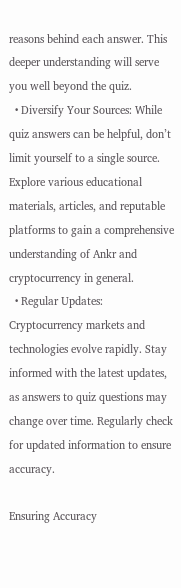reasons behind each answer. This deeper understanding will serve you well beyond the quiz.
  • Diversify Your Sources: While quiz answers can be helpful, don’t limit yourself to a single source. Explore various educational materials, articles, and reputable platforms to gain a comprehensive understanding of Ankr and cryptocurrency in general.
  • Regular Updates: Cryptocurrency markets and technologies evolve rapidly. Stay informed with the latest updates, as answers to quiz questions may change over time. Regularly check for updated information to ensure accuracy.

Ensuring Accuracy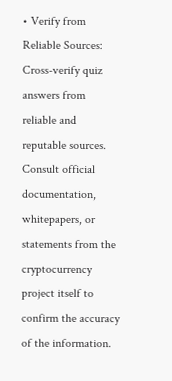• Verify from Reliable Sources: Cross-verify quiz answers from reliable and reputable sources. Consult official documentation, whitepapers, or statements from the cryptocurrency project itself to confirm the accuracy of the information.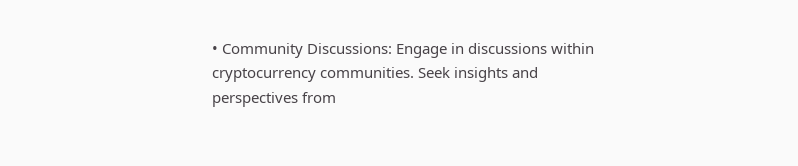• Community Discussions: Engage in discussions within cryptocurrency communities. Seek insights and perspectives from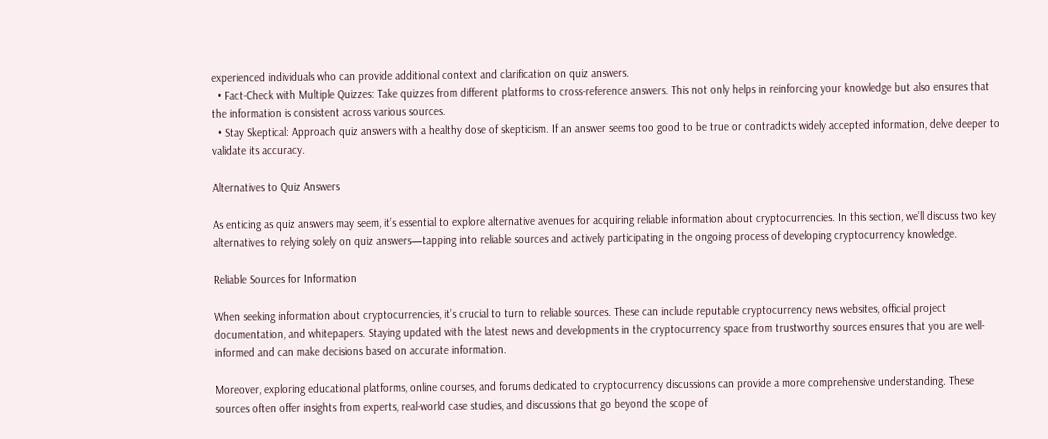experienced individuals who can provide additional context and clarification on quiz answers.
  • Fact-Check with Multiple Quizzes: Take quizzes from different platforms to cross-reference answers. This not only helps in reinforcing your knowledge but also ensures that the information is consistent across various sources.
  • Stay Skeptical: Approach quiz answers with a healthy dose of skepticism. If an answer seems too good to be true or contradicts widely accepted information, delve deeper to validate its accuracy.

Alternatives to Quiz Answers

As enticing as quiz answers may seem, it’s essential to explore alternative avenues for acquiring reliable information about cryptocurrencies. In this section, we’ll discuss two key alternatives to relying solely on quiz answers—tapping into reliable sources and actively participating in the ongoing process of developing cryptocurrency knowledge.

Reliable Sources for Information

When seeking information about cryptocurrencies, it’s crucial to turn to reliable sources. These can include reputable cryptocurrency news websites, official project documentation, and whitepapers. Staying updated with the latest news and developments in the cryptocurrency space from trustworthy sources ensures that you are well-informed and can make decisions based on accurate information.

Moreover, exploring educational platforms, online courses, and forums dedicated to cryptocurrency discussions can provide a more comprehensive understanding. These sources often offer insights from experts, real-world case studies, and discussions that go beyond the scope of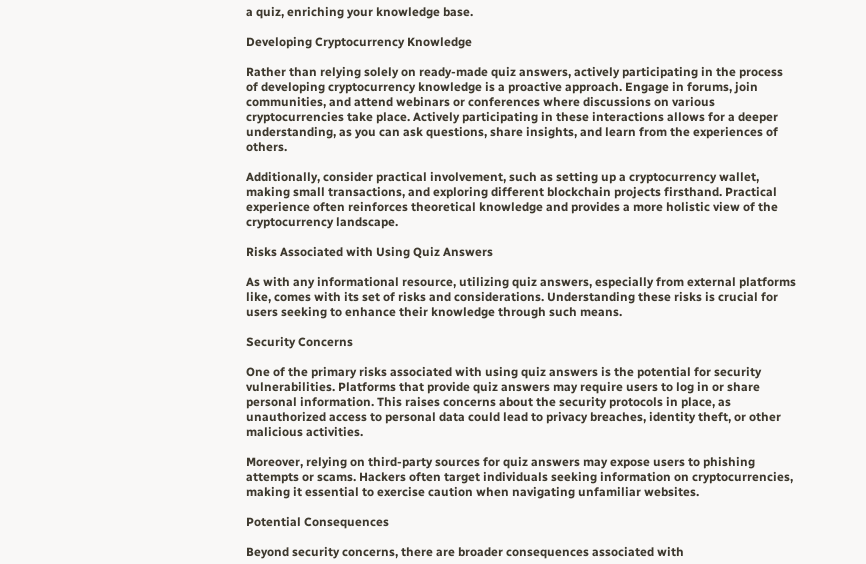a quiz, enriching your knowledge base.

Developing Cryptocurrency Knowledge

Rather than relying solely on ready-made quiz answers, actively participating in the process of developing cryptocurrency knowledge is a proactive approach. Engage in forums, join communities, and attend webinars or conferences where discussions on various cryptocurrencies take place. Actively participating in these interactions allows for a deeper understanding, as you can ask questions, share insights, and learn from the experiences of others.

Additionally, consider practical involvement, such as setting up a cryptocurrency wallet, making small transactions, and exploring different blockchain projects firsthand. Practical experience often reinforces theoretical knowledge and provides a more holistic view of the cryptocurrency landscape.

Risks Associated with Using Quiz Answers

As with any informational resource, utilizing quiz answers, especially from external platforms like, comes with its set of risks and considerations. Understanding these risks is crucial for users seeking to enhance their knowledge through such means.

Security Concerns

One of the primary risks associated with using quiz answers is the potential for security vulnerabilities. Platforms that provide quiz answers may require users to log in or share personal information. This raises concerns about the security protocols in place, as unauthorized access to personal data could lead to privacy breaches, identity theft, or other malicious activities.

Moreover, relying on third-party sources for quiz answers may expose users to phishing attempts or scams. Hackers often target individuals seeking information on cryptocurrencies, making it essential to exercise caution when navigating unfamiliar websites.

Potential Consequences

Beyond security concerns, there are broader consequences associated with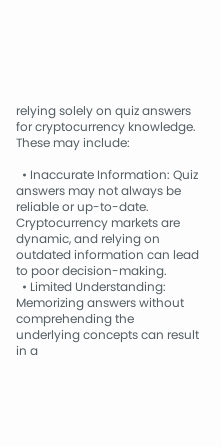relying solely on quiz answers for cryptocurrency knowledge. These may include:

  • Inaccurate Information: Quiz answers may not always be reliable or up-to-date. Cryptocurrency markets are dynamic, and relying on outdated information can lead to poor decision-making.
  • Limited Understanding: Memorizing answers without comprehending the underlying concepts can result in a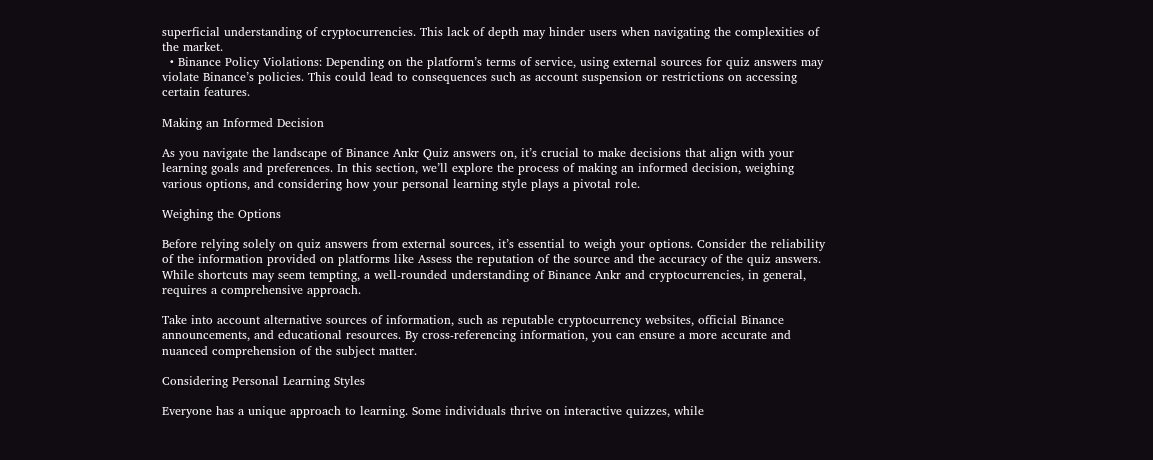superficial understanding of cryptocurrencies. This lack of depth may hinder users when navigating the complexities of the market.
  • Binance Policy Violations: Depending on the platform’s terms of service, using external sources for quiz answers may violate Binance’s policies. This could lead to consequences such as account suspension or restrictions on accessing certain features.

Making an Informed Decision

As you navigate the landscape of Binance Ankr Quiz answers on, it’s crucial to make decisions that align with your learning goals and preferences. In this section, we’ll explore the process of making an informed decision, weighing various options, and considering how your personal learning style plays a pivotal role.

Weighing the Options

Before relying solely on quiz answers from external sources, it’s essential to weigh your options. Consider the reliability of the information provided on platforms like Assess the reputation of the source and the accuracy of the quiz answers. While shortcuts may seem tempting, a well-rounded understanding of Binance Ankr and cryptocurrencies, in general, requires a comprehensive approach.

Take into account alternative sources of information, such as reputable cryptocurrency websites, official Binance announcements, and educational resources. By cross-referencing information, you can ensure a more accurate and nuanced comprehension of the subject matter.

Considering Personal Learning Styles

Everyone has a unique approach to learning. Some individuals thrive on interactive quizzes, while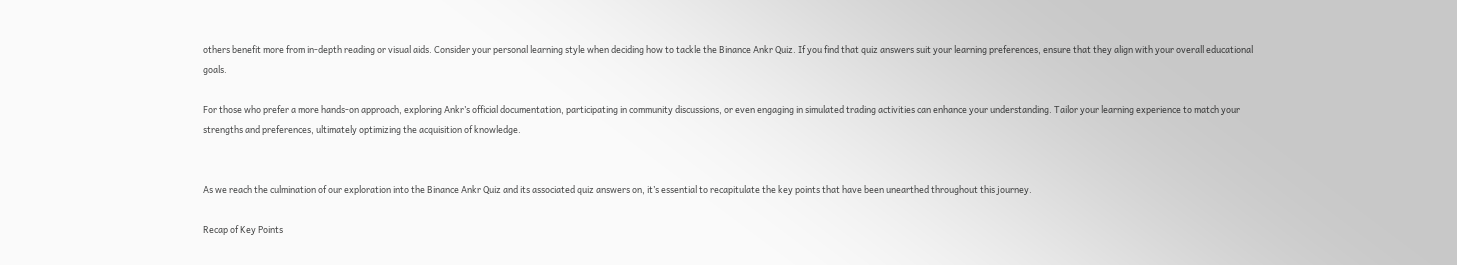others benefit more from in-depth reading or visual aids. Consider your personal learning style when deciding how to tackle the Binance Ankr Quiz. If you find that quiz answers suit your learning preferences, ensure that they align with your overall educational goals.

For those who prefer a more hands-on approach, exploring Ankr’s official documentation, participating in community discussions, or even engaging in simulated trading activities can enhance your understanding. Tailor your learning experience to match your strengths and preferences, ultimately optimizing the acquisition of knowledge.


As we reach the culmination of our exploration into the Binance Ankr Quiz and its associated quiz answers on, it’s essential to recapitulate the key points that have been unearthed throughout this journey.

Recap of Key Points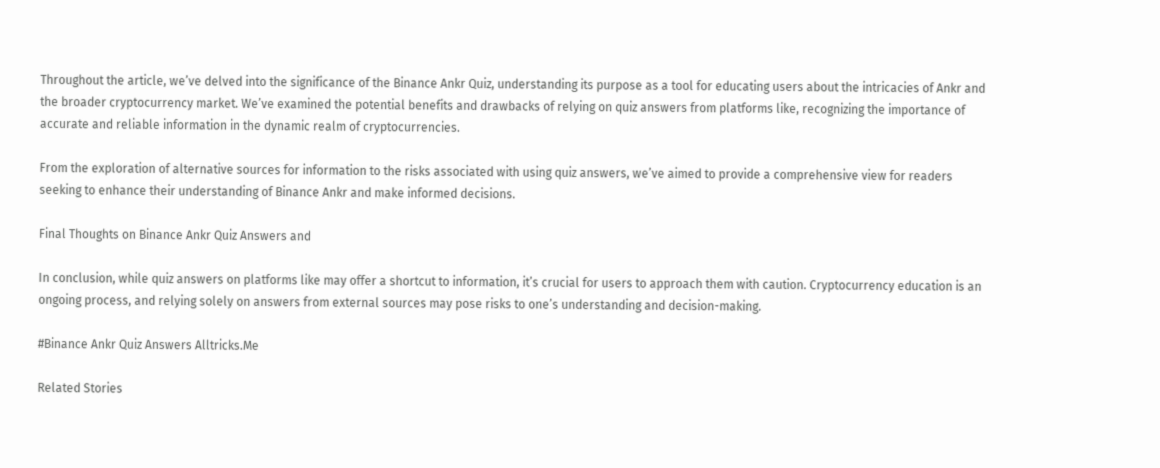Throughout the article, we’ve delved into the significance of the Binance Ankr Quiz, understanding its purpose as a tool for educating users about the intricacies of Ankr and the broader cryptocurrency market. We’ve examined the potential benefits and drawbacks of relying on quiz answers from platforms like, recognizing the importance of accurate and reliable information in the dynamic realm of cryptocurrencies.

From the exploration of alternative sources for information to the risks associated with using quiz answers, we’ve aimed to provide a comprehensive view for readers seeking to enhance their understanding of Binance Ankr and make informed decisions.

Final Thoughts on Binance Ankr Quiz Answers and

In conclusion, while quiz answers on platforms like may offer a shortcut to information, it’s crucial for users to approach them with caution. Cryptocurrency education is an ongoing process, and relying solely on answers from external sources may pose risks to one’s understanding and decision-making.

#Binance Ankr Quiz Answers Alltricks.Me

Related Stories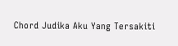Chord Judika Aku Yang Tersakiti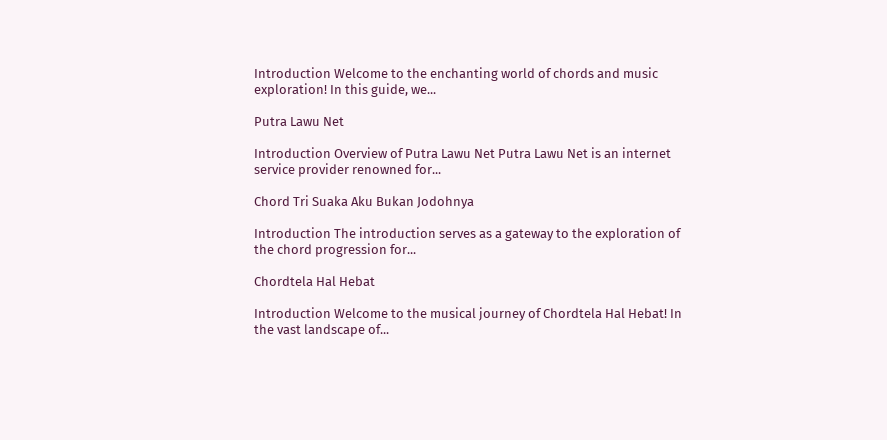Introduction Welcome to the enchanting world of chords and music exploration! In this guide, we...

Putra Lawu Net

Introduction Overview of Putra Lawu Net Putra Lawu Net is an internet service provider renowned for...

Chord Tri Suaka Aku Bukan Jodohnya

Introduction The introduction serves as a gateway to the exploration of the chord progression for...

Chordtela Hal Hebat

Introduction Welcome to the musical journey of Chordtela Hal Hebat! In the vast landscape of...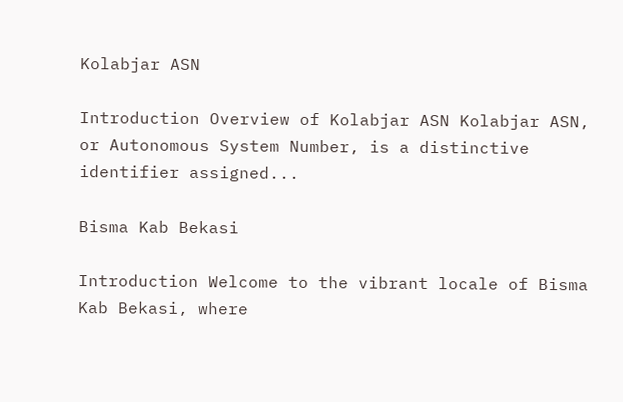Kolabjar ASN

Introduction Overview of Kolabjar ASN Kolabjar ASN, or Autonomous System Number, is a distinctive identifier assigned...

Bisma Kab Bekasi

Introduction Welcome to the vibrant locale of Bisma Kab Bekasi, where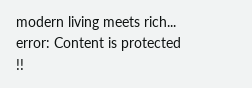modern living meets rich...
error: Content is protected !!